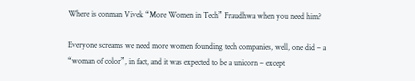Where is conman Vivek “More Women in Tech” Fraudhwa when you need him?

Everyone screams we need more women founding tech companies, well, one did – a “woman of color”, in fact, and it was expected to be a unicorn – except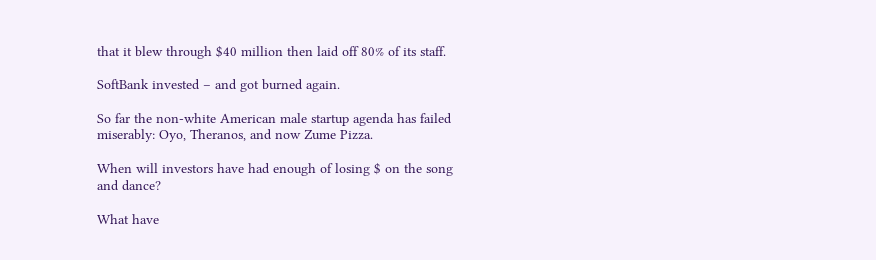that it blew through $40 million then laid off 80% of its staff.

SoftBank invested – and got burned again.

So far the non-white American male startup agenda has failed miserably: Oyo, Theranos, and now Zume Pizza.

When will investors have had enough of losing $ on the song and dance?

What have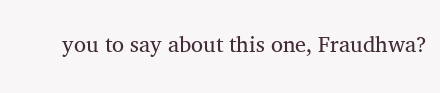you to say about this one, Fraudhwa?